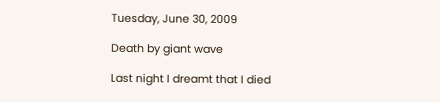Tuesday, June 30, 2009

Death by giant wave

Last night I dreamt that I died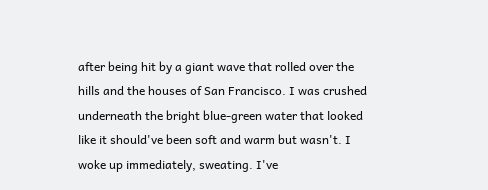after being hit by a giant wave that rolled over the hills and the houses of San Francisco. I was crushed underneath the bright blue-green water that looked like it should've been soft and warm but wasn't. I woke up immediately, sweating. I've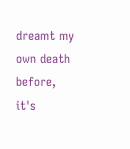dreamt my own death before, it's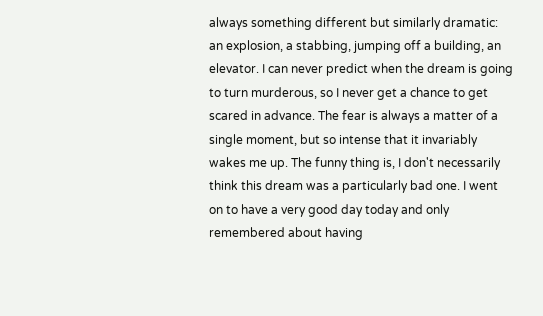always something different but similarly dramatic: an explosion, a stabbing, jumping off a building, an elevator. I can never predict when the dream is going to turn murderous, so I never get a chance to get scared in advance. The fear is always a matter of a single moment, but so intense that it invariably wakes me up. The funny thing is, I don't necessarily think this dream was a particularly bad one. I went on to have a very good day today and only remembered about having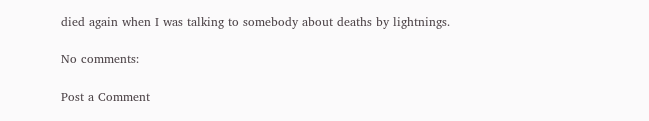died again when I was talking to somebody about deaths by lightnings.

No comments:

Post a Comment